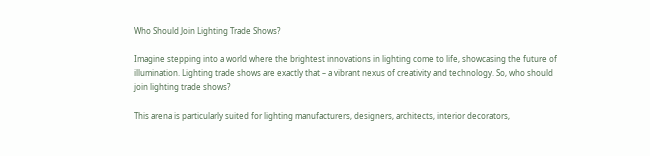Who Should Join Lighting Trade Shows?

Imagine stepping into a world where the brightest innovations in lighting come to life, showcasing the future of illumination. Lighting trade shows are exactly that – a vibrant nexus of creativity and technology. So, who should join lighting trade shows?

This arena is particularly suited for lighting manufacturers, designers, architects, interior decorators,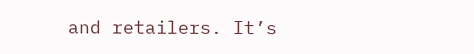and retailers. It’s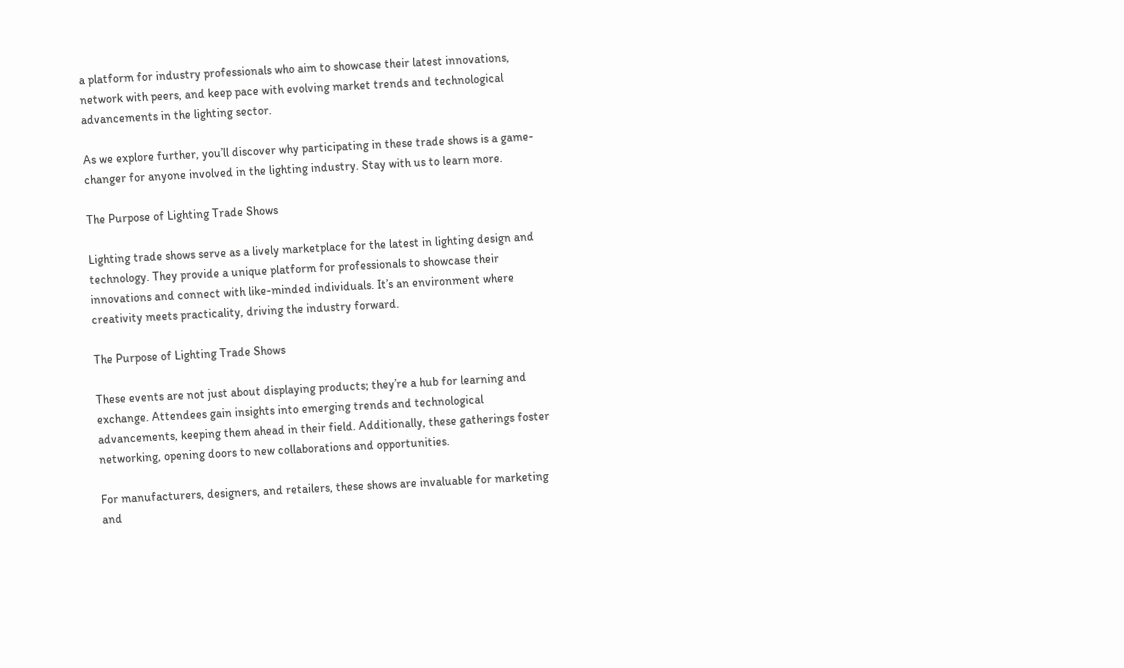a platform for industry professionals who aim to showcase their latest innovations, network with peers, and keep pace with evolving market trends and technological advancements in the lighting sector.

As we explore further, you’ll discover why participating in these trade shows is a game-changer for anyone involved in the lighting industry. Stay with us to learn more.

The Purpose of Lighting Trade Shows

Lighting trade shows serve as a lively marketplace for the latest in lighting design and technology. They provide a unique platform for professionals to showcase their innovations and connect with like-minded individuals. It’s an environment where creativity meets practicality, driving the industry forward.

The Purpose of Lighting Trade Shows

These events are not just about displaying products; they’re a hub for learning and exchange. Attendees gain insights into emerging trends and technological advancements, keeping them ahead in their field. Additionally, these gatherings foster networking, opening doors to new collaborations and opportunities.

For manufacturers, designers, and retailers, these shows are invaluable for marketing and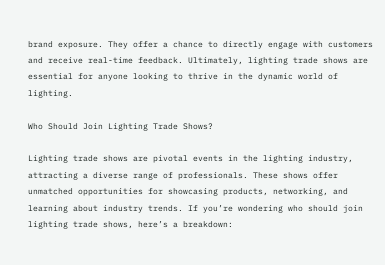brand exposure. They offer a chance to directly engage with customers and receive real-time feedback. Ultimately, lighting trade shows are essential for anyone looking to thrive in the dynamic world of lighting.

Who Should Join Lighting Trade Shows?

Lighting trade shows are pivotal events in the lighting industry, attracting a diverse range of professionals. These shows offer unmatched opportunities for showcasing products, networking, and learning about industry trends. If you’re wondering who should join lighting trade shows, here’s a breakdown: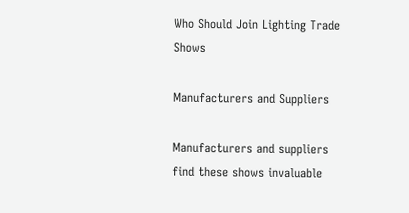Who Should Join Lighting Trade Shows

Manufacturers and Suppliers

Manufacturers and suppliers find these shows invaluable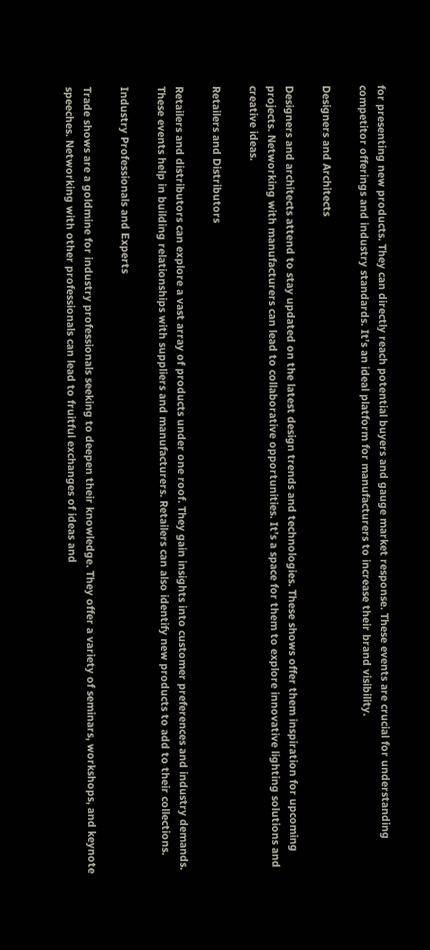for presenting new products. They can directly reach potential buyers and gauge market response. These events are crucial for understanding competitor offerings and industry standards. It’s an ideal platform for manufacturers to increase their brand visibility.

Designers and Architects

Designers and architects attend to stay updated on the latest design trends and technologies. These shows offer them inspiration for upcoming projects. Networking with manufacturers can lead to collaborative opportunities. It’s a space for them to explore innovative lighting solutions and creative ideas.

Retailers and Distributors

Retailers and distributors can explore a vast array of products under one roof. They gain insights into customer preferences and industry demands. These events help in building relationships with suppliers and manufacturers. Retailers can also identify new products to add to their collections.

Industry Professionals and Experts

Trade shows are a goldmine for industry professionals seeking to deepen their knowledge. They offer a variety of seminars, workshops, and keynote speeches. Networking with other professionals can lead to fruitful exchanges of ideas and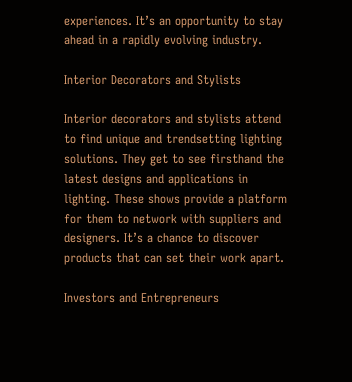experiences. It’s an opportunity to stay ahead in a rapidly evolving industry.

Interior Decorators and Stylists

Interior decorators and stylists attend to find unique and trendsetting lighting solutions. They get to see firsthand the latest designs and applications in lighting. These shows provide a platform for them to network with suppliers and designers. It’s a chance to discover products that can set their work apart.

Investors and Entrepreneurs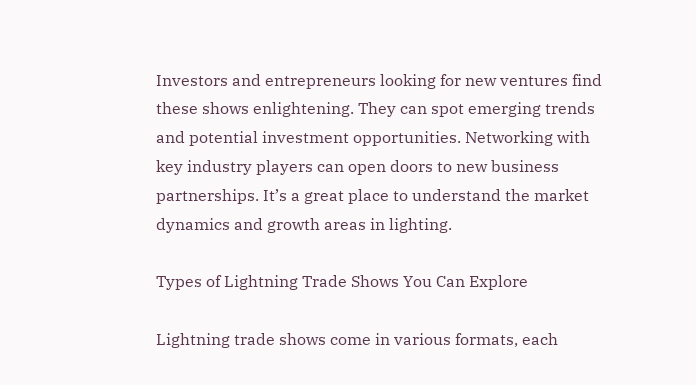Investors and entrepreneurs looking for new ventures find these shows enlightening. They can spot emerging trends and potential investment opportunities. Networking with key industry players can open doors to new business partnerships. It’s a great place to understand the market dynamics and growth areas in lighting.

Types of Lightning Trade Shows You Can Explore

Lightning trade shows come in various formats, each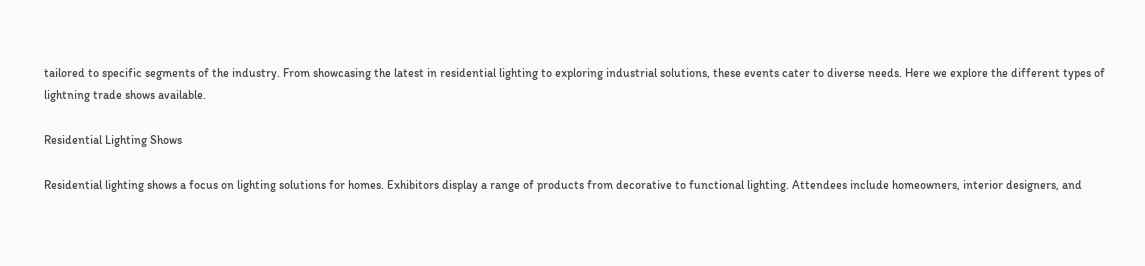tailored to specific segments of the industry. From showcasing the latest in residential lighting to exploring industrial solutions, these events cater to diverse needs. Here we explore the different types of lightning trade shows available.

Residential Lighting Shows

Residential lighting shows a focus on lighting solutions for homes. Exhibitors display a range of products from decorative to functional lighting. Attendees include homeowners, interior designers, and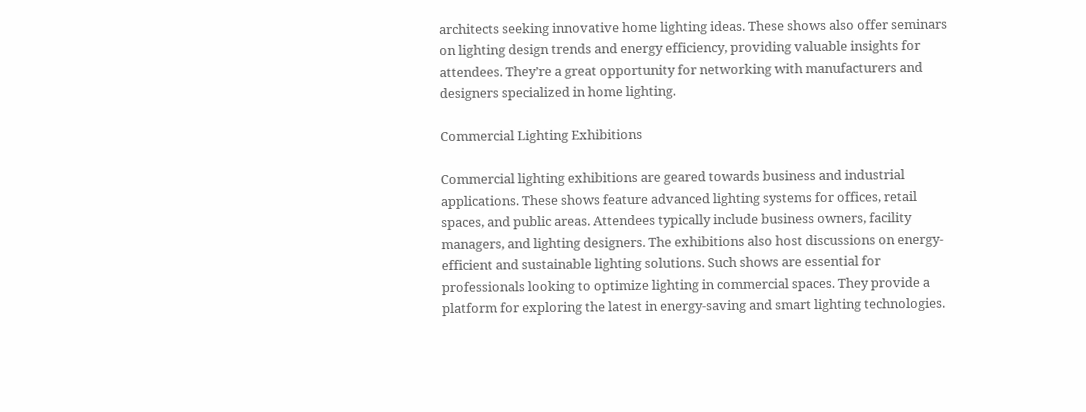architects seeking innovative home lighting ideas. These shows also offer seminars on lighting design trends and energy efficiency, providing valuable insights for attendees. They’re a great opportunity for networking with manufacturers and designers specialized in home lighting.

Commercial Lighting Exhibitions

Commercial lighting exhibitions are geared towards business and industrial applications. These shows feature advanced lighting systems for offices, retail spaces, and public areas. Attendees typically include business owners, facility managers, and lighting designers. The exhibitions also host discussions on energy-efficient and sustainable lighting solutions. Such shows are essential for professionals looking to optimize lighting in commercial spaces. They provide a platform for exploring the latest in energy-saving and smart lighting technologies.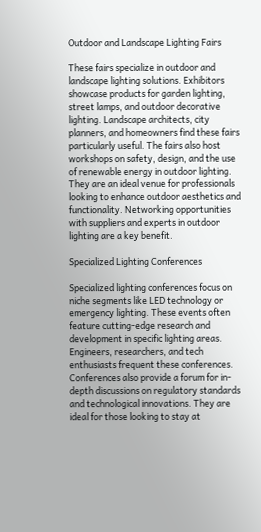Outdoor and Landscape Lighting Fairs

These fairs specialize in outdoor and landscape lighting solutions. Exhibitors showcase products for garden lighting, street lamps, and outdoor decorative lighting. Landscape architects, city planners, and homeowners find these fairs particularly useful. The fairs also host workshops on safety, design, and the use of renewable energy in outdoor lighting. They are an ideal venue for professionals looking to enhance outdoor aesthetics and functionality. Networking opportunities with suppliers and experts in outdoor lighting are a key benefit.

Specialized Lighting Conferences

Specialized lighting conferences focus on niche segments like LED technology or emergency lighting. These events often feature cutting-edge research and development in specific lighting areas. Engineers, researchers, and tech enthusiasts frequent these conferences. Conferences also provide a forum for in-depth discussions on regulatory standards and technological innovations. They are ideal for those looking to stay at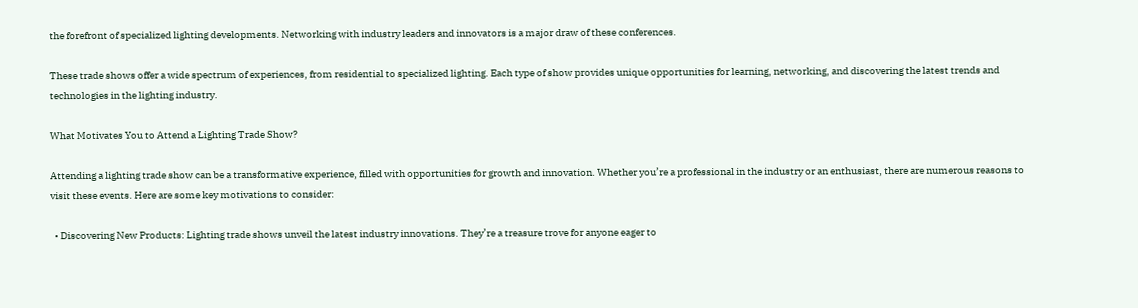the forefront of specialized lighting developments. Networking with industry leaders and innovators is a major draw of these conferences.

These trade shows offer a wide spectrum of experiences, from residential to specialized lighting. Each type of show provides unique opportunities for learning, networking, and discovering the latest trends and technologies in the lighting industry.

What Motivates You to Attend a Lighting Trade Show?

Attending a lighting trade show can be a transformative experience, filled with opportunities for growth and innovation. Whether you’re a professional in the industry or an enthusiast, there are numerous reasons to visit these events. Here are some key motivations to consider:

  • Discovering New Products: Lighting trade shows unveil the latest industry innovations. They’re a treasure trove for anyone eager to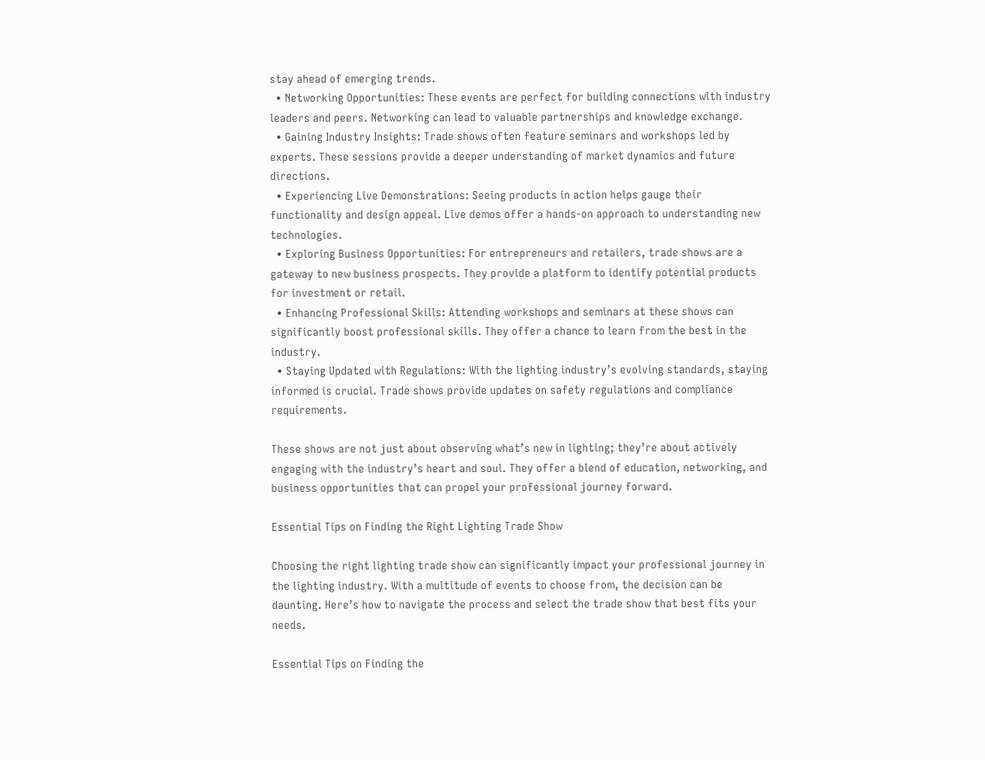stay ahead of emerging trends.
  • Networking Opportunities: These events are perfect for building connections with industry leaders and peers. Networking can lead to valuable partnerships and knowledge exchange.
  • Gaining Industry Insights: Trade shows often feature seminars and workshops led by experts. These sessions provide a deeper understanding of market dynamics and future directions.
  • Experiencing Live Demonstrations: Seeing products in action helps gauge their functionality and design appeal. Live demos offer a hands-on approach to understanding new technologies.
  • Exploring Business Opportunities: For entrepreneurs and retailers, trade shows are a gateway to new business prospects. They provide a platform to identify potential products for investment or retail.
  • Enhancing Professional Skills: Attending workshops and seminars at these shows can significantly boost professional skills. They offer a chance to learn from the best in the industry.
  • Staying Updated with Regulations: With the lighting industry’s evolving standards, staying informed is crucial. Trade shows provide updates on safety regulations and compliance requirements.

These shows are not just about observing what’s new in lighting; they’re about actively engaging with the industry’s heart and soul. They offer a blend of education, networking, and business opportunities that can propel your professional journey forward.

Essential Tips on Finding the Right Lighting Trade Show

Choosing the right lighting trade show can significantly impact your professional journey in the lighting industry. With a multitude of events to choose from, the decision can be daunting. Here’s how to navigate the process and select the trade show that best fits your needs.

Essential Tips on Finding the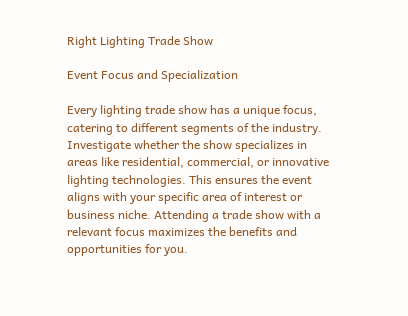Right Lighting Trade Show

Event Focus and Specialization

Every lighting trade show has a unique focus, catering to different segments of the industry. Investigate whether the show specializes in areas like residential, commercial, or innovative lighting technologies. This ensures the event aligns with your specific area of interest or business niche. Attending a trade show with a relevant focus maximizes the benefits and opportunities for you.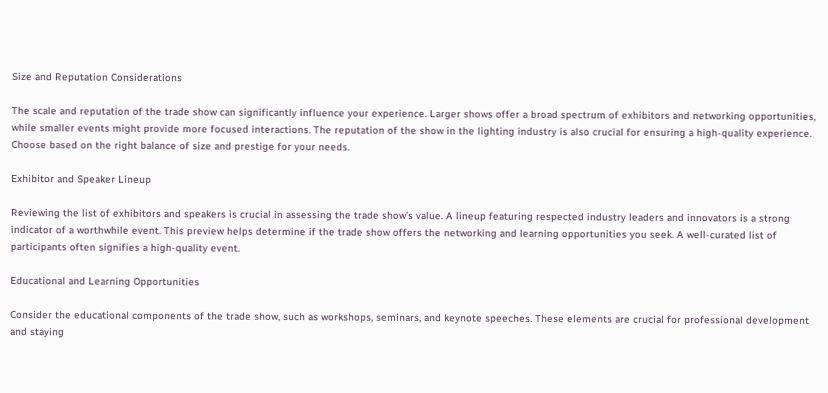Size and Reputation Considerations

The scale and reputation of the trade show can significantly influence your experience. Larger shows offer a broad spectrum of exhibitors and networking opportunities, while smaller events might provide more focused interactions. The reputation of the show in the lighting industry is also crucial for ensuring a high-quality experience. Choose based on the right balance of size and prestige for your needs.

Exhibitor and Speaker Lineup

Reviewing the list of exhibitors and speakers is crucial in assessing the trade show’s value. A lineup featuring respected industry leaders and innovators is a strong indicator of a worthwhile event. This preview helps determine if the trade show offers the networking and learning opportunities you seek. A well-curated list of participants often signifies a high-quality event.

Educational and Learning Opportunities

Consider the educational components of the trade show, such as workshops, seminars, and keynote speeches. These elements are crucial for professional development and staying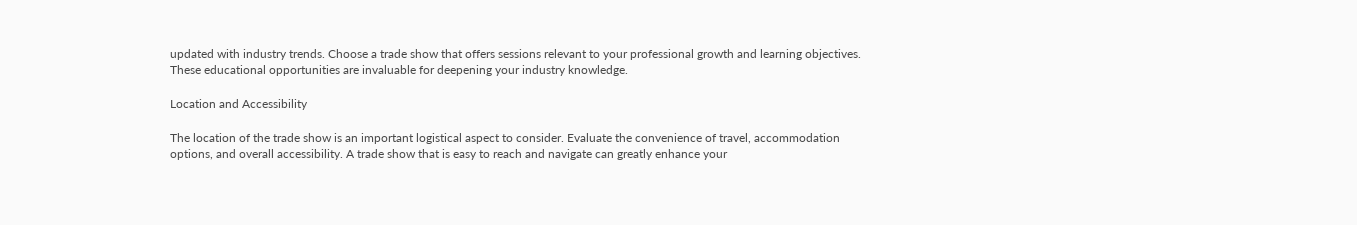updated with industry trends. Choose a trade show that offers sessions relevant to your professional growth and learning objectives. These educational opportunities are invaluable for deepening your industry knowledge.

Location and Accessibility

The location of the trade show is an important logistical aspect to consider. Evaluate the convenience of travel, accommodation options, and overall accessibility. A trade show that is easy to reach and navigate can greatly enhance your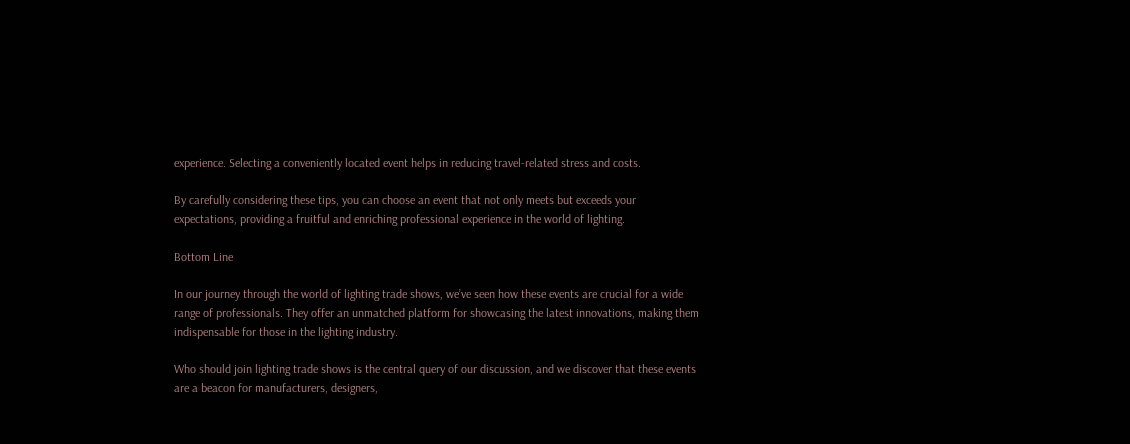experience. Selecting a conveniently located event helps in reducing travel-related stress and costs.

By carefully considering these tips, you can choose an event that not only meets but exceeds your expectations, providing a fruitful and enriching professional experience in the world of lighting.

Bottom Line

In our journey through the world of lighting trade shows, we’ve seen how these events are crucial for a wide range of professionals. They offer an unmatched platform for showcasing the latest innovations, making them indispensable for those in the lighting industry.

Who should join lighting trade shows is the central query of our discussion, and we discover that these events are a beacon for manufacturers, designers,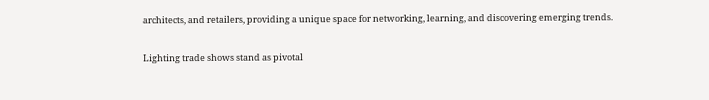architects, and retailers, providing a unique space for networking, learning, and discovering emerging trends.

Lighting trade shows stand as pivotal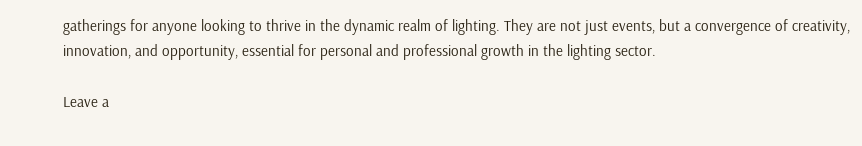gatherings for anyone looking to thrive in the dynamic realm of lighting. They are not just events, but a convergence of creativity, innovation, and opportunity, essential for personal and professional growth in the lighting sector.

Leave a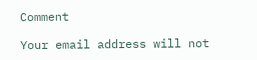Comment

Your email address will not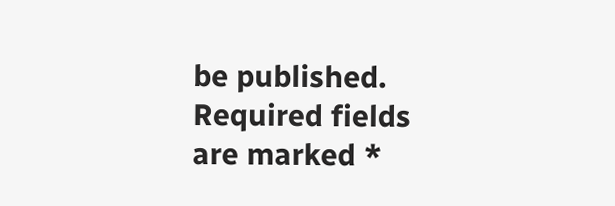be published. Required fields are marked *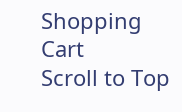Shopping Cart
Scroll to Top